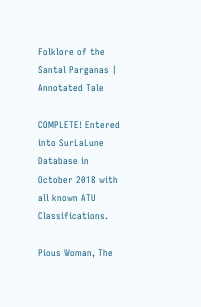Folklore of the Santal Parganas | Annotated Tale

COMPLETE! Entered into SurLaLune Database in October 2018 with all known ATU Classifications.

Pious Woman, The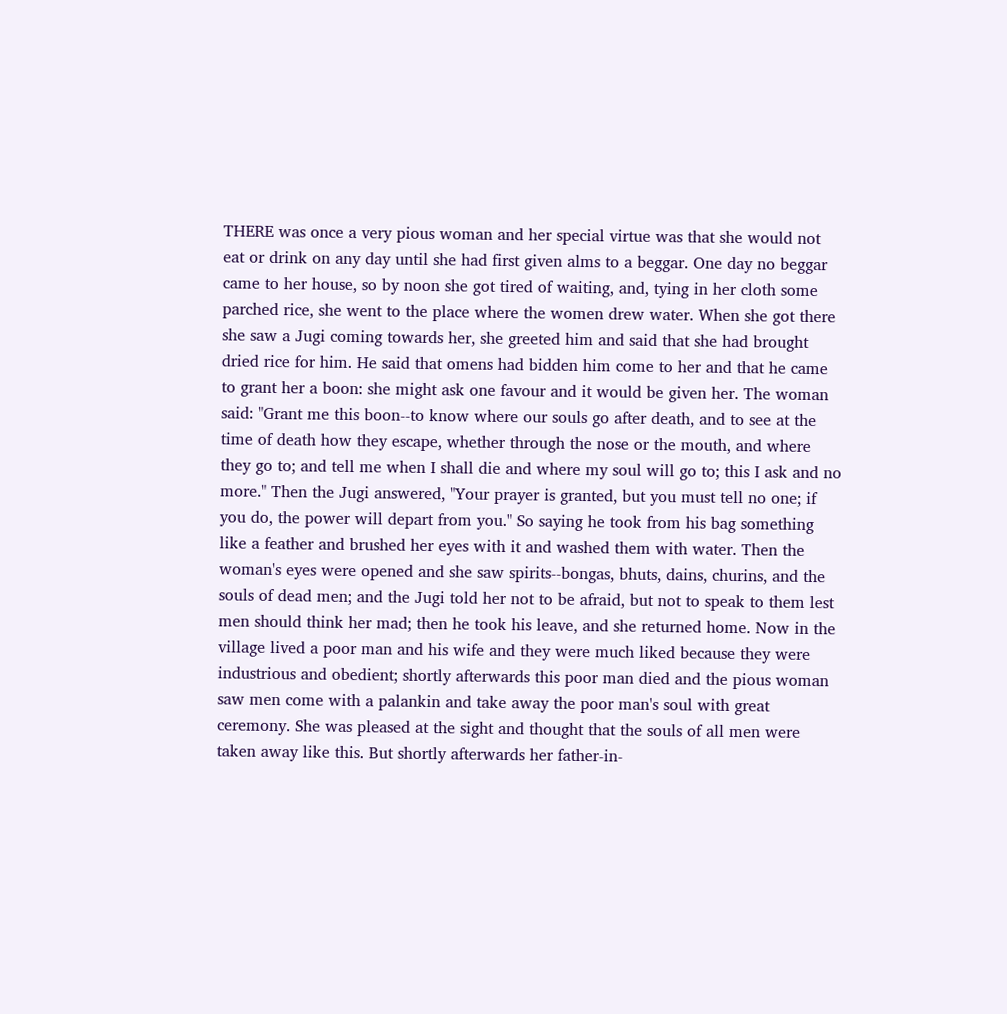THERE was once a very pious woman and her special virtue was that she would not eat or drink on any day until she had first given alms to a beggar. One day no beggar came to her house, so by noon she got tired of waiting, and, tying in her cloth some parched rice, she went to the place where the women drew water. When she got there she saw a Jugi coming towards her, she greeted him and said that she had brought dried rice for him. He said that omens had bidden him come to her and that he came to grant her a boon: she might ask one favour and it would be given her. The woman said: "Grant me this boon--to know where our souls go after death, and to see at the time of death how they escape, whether through the nose or the mouth, and where they go to; and tell me when I shall die and where my soul will go to; this I ask and no more." Then the Jugi answered, "Your prayer is granted, but you must tell no one; if you do, the power will depart from you." So saying he took from his bag something like a feather and brushed her eyes with it and washed them with water. Then the woman's eyes were opened and she saw spirits--bongas, bhuts, dains, churins, and the souls of dead men; and the Jugi told her not to be afraid, but not to speak to them lest men should think her mad; then he took his leave, and she returned home. Now in the village lived a poor man and his wife and they were much liked because they were industrious and obedient; shortly afterwards this poor man died and the pious woman saw men come with a palankin and take away the poor man's soul with great ceremony. She was pleased at the sight and thought that the souls of all men were taken away like this. But shortly afterwards her father-in-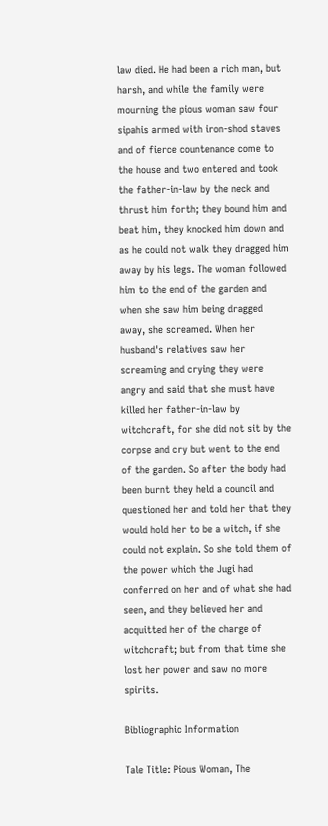law died. He had been a rich man, but harsh, and while the family were mourning the pious woman saw four sipahis armed with iron-shod staves and of fierce countenance come to the house and two entered and took the father-in-law by the neck and thrust him forth; they bound him and beat him, they knocked him down and as he could not walk they dragged him away by his legs. The woman followed him to the end of the garden and when she saw him being dragged away, she screamed. When her husband's relatives saw her screaming and crying they were angry and said that she must have killed her father-in-law by witchcraft, for she did not sit by the corpse and cry but went to the end of the garden. So after the body had been burnt they held a council and questioned her and told her that they would hold her to be a witch, if she could not explain. So she told them of the power which the Jugi had conferred on her and of what she had seen, and they believed her and acquitted her of the charge of witchcraft; but from that time she lost her power and saw no more spirits.

Bibliographic Information

Tale Title: Pious Woman, The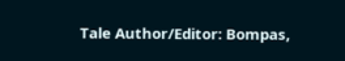Tale Author/Editor: Bompas,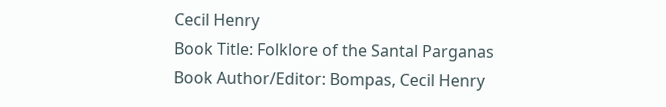Cecil Henry
Book Title: Folklore of the Santal Parganas
Book Author/Editor: Bompas, Cecil Henry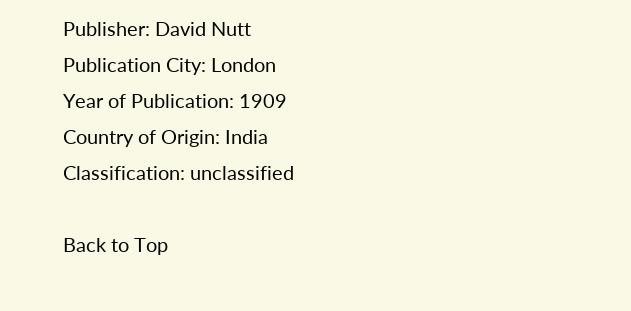Publisher: David Nutt
Publication City: London
Year of Publication: 1909
Country of Origin: India
Classification: unclassified

Back to Top